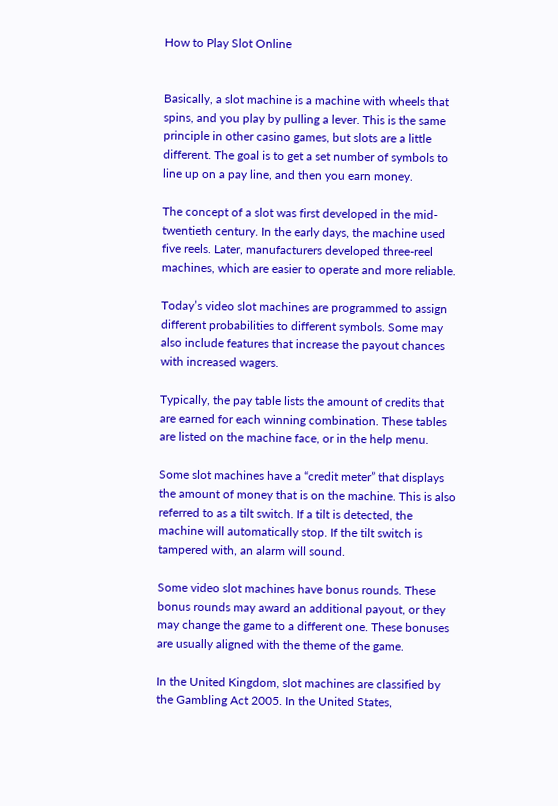How to Play Slot Online


Basically, a slot machine is a machine with wheels that spins, and you play by pulling a lever. This is the same principle in other casino games, but slots are a little different. The goal is to get a set number of symbols to line up on a pay line, and then you earn money.

The concept of a slot was first developed in the mid-twentieth century. In the early days, the machine used five reels. Later, manufacturers developed three-reel machines, which are easier to operate and more reliable.

Today’s video slot machines are programmed to assign different probabilities to different symbols. Some may also include features that increase the payout chances with increased wagers.

Typically, the pay table lists the amount of credits that are earned for each winning combination. These tables are listed on the machine face, or in the help menu.

Some slot machines have a “credit meter” that displays the amount of money that is on the machine. This is also referred to as a tilt switch. If a tilt is detected, the machine will automatically stop. If the tilt switch is tampered with, an alarm will sound.

Some video slot machines have bonus rounds. These bonus rounds may award an additional payout, or they may change the game to a different one. These bonuses are usually aligned with the theme of the game.

In the United Kingdom, slot machines are classified by the Gambling Act 2005. In the United States,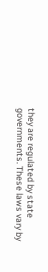they are regulated by state governments. These laws vary by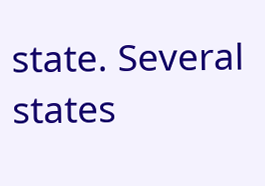state. Several states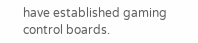have established gaming control boards.